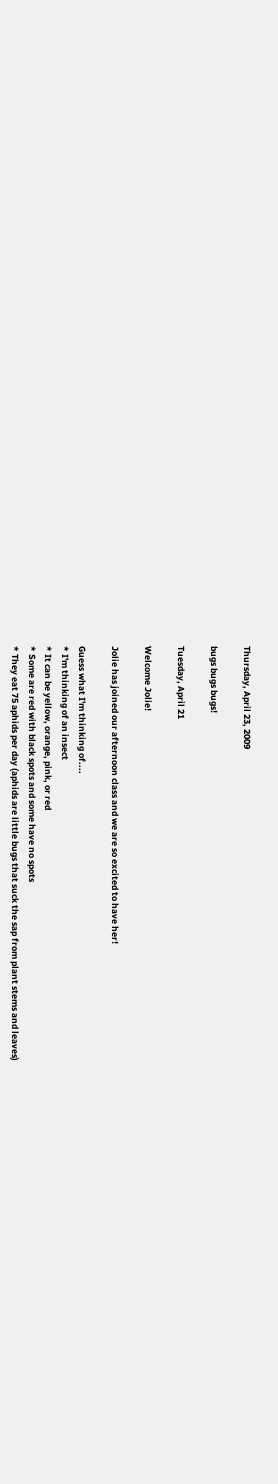Thursday, April 23, 2009

bugs bugs bugs!

Tuesday, April 21

Welcome Jolie!

Jolie has joined our afternoon class and we are so excited to have her!

Guess what I'm thinking of....
* I'm thinking of an insect
* It can be yellow, orange, pink, or red
* Some are red with black spots and some have no spots
* They eat 75 aphids per day (aphids are little bugs that suck the sap from plant stems and leaves)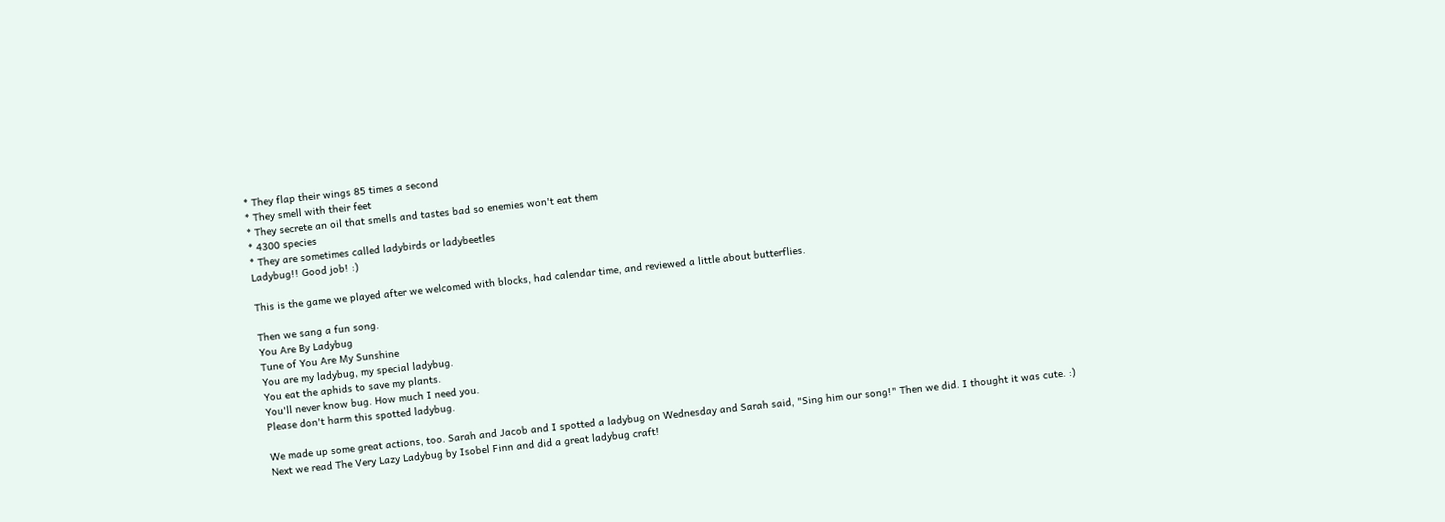* They flap their wings 85 times a second
* They smell with their feet
* They secrete an oil that smells and tastes bad so enemies won't eat them
* 4300 species
* They are sometimes called ladybirds or ladybeetles
Ladybug!! Good job! :)

This is the game we played after we welcomed with blocks, had calendar time, and reviewed a little about butterflies.

Then we sang a fun song.
You Are By Ladybug
Tune of You Are My Sunshine
You are my ladybug, my special ladybug.
You eat the aphids to save my plants.
You'll never know bug. How much I need you.
Please don't harm this spotted ladybug.

We made up some great actions, too. Sarah and Jacob and I spotted a ladybug on Wednesday and Sarah said, "Sing him our song!" Then we did. I thought it was cute. :)
Next we read The Very Lazy Ladybug by Isobel Finn and did a great ladybug craft!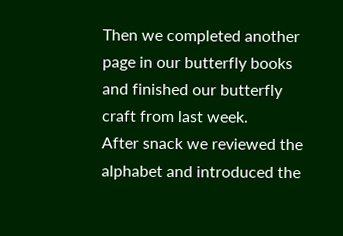Then we completed another page in our butterfly books and finished our butterfly craft from last week.
After snack we reviewed the alphabet and introduced the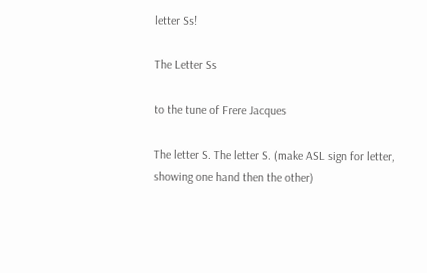letter Ss!

The Letter Ss

to the tune of Frere Jacques

The letter S. The letter S. (make ASL sign for letter, showing one hand then the other)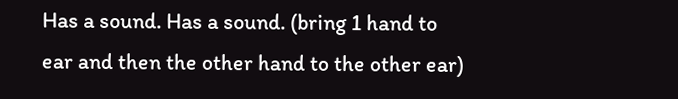Has a sound. Has a sound. (bring 1 hand to ear and then the other hand to the other ear)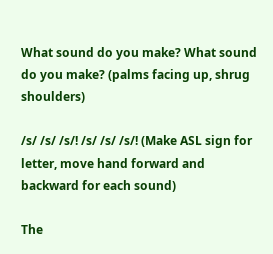What sound do you make? What sound do you make? (palms facing up, shrug shoulders)

/s/ /s/ /s/! /s/ /s/ /s/! (Make ASL sign for letter, move hand forward and backward for each sound)

The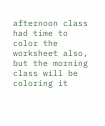afternoon class had time to color the worksheet also, but the morning class will be coloring it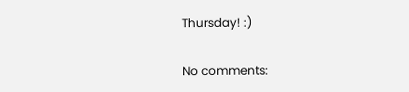Thursday! :)

No comments: